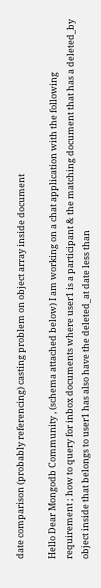date comparison (probably referencing) casting problem on object array inside document

Hello Dear Mongodb Community , (schema attached below) I am working on a chat application with the following requirement ; how to query for inbox documents where user1 is a participant & the matching document that has a deleted_by object inside that belongs to user1 has also have the deleted_at date less than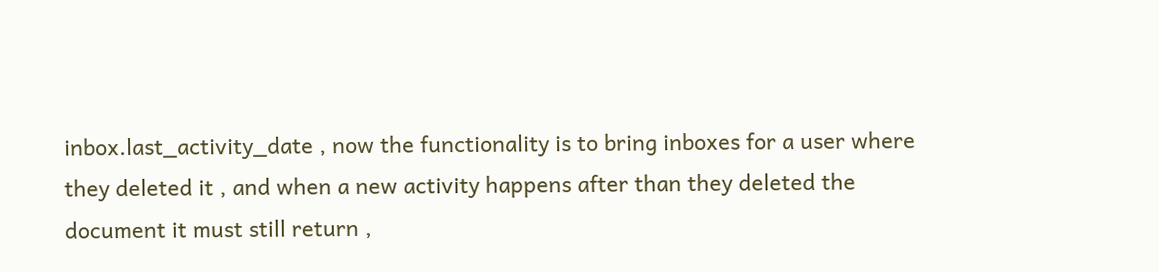inbox.last_activity_date , now the functionality is to bring inboxes for a user where they deleted it , and when a new activity happens after than they deleted the document it must still return ,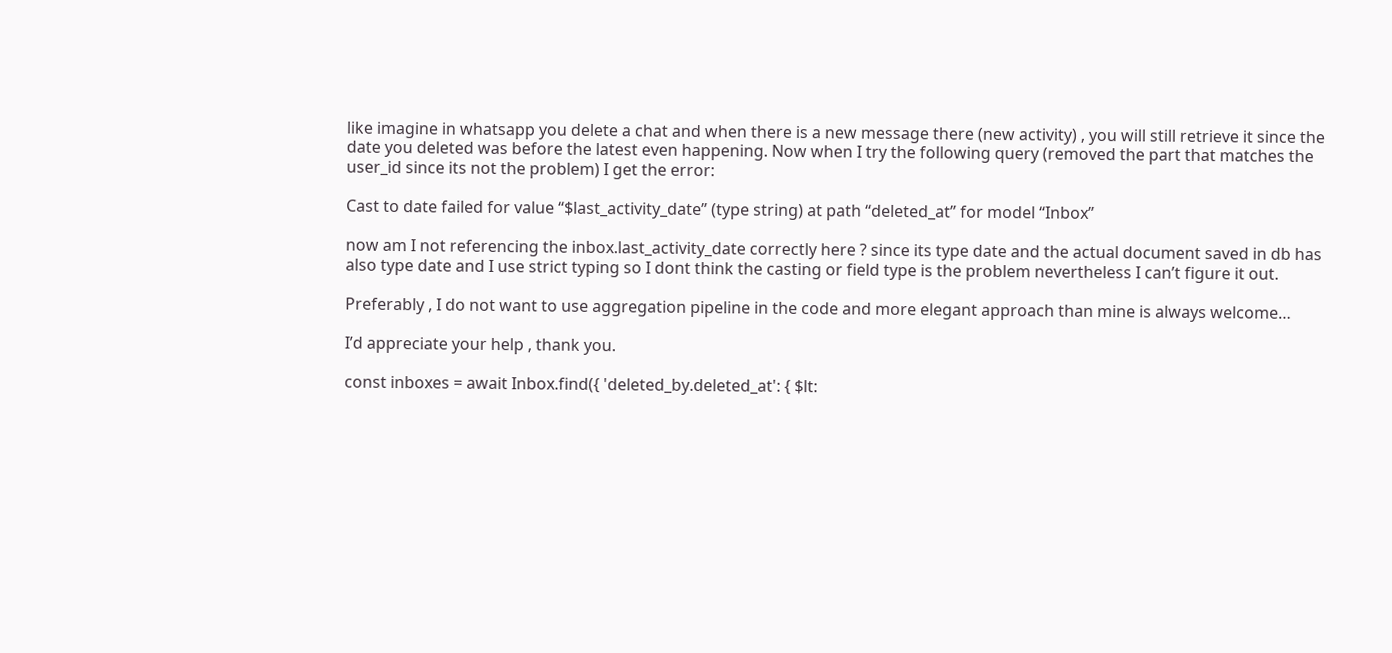like imagine in whatsapp you delete a chat and when there is a new message there (new activity) , you will still retrieve it since the date you deleted was before the latest even happening. Now when I try the following query (removed the part that matches the user_id since its not the problem) I get the error:

Cast to date failed for value “$last_activity_date” (type string) at path “deleted_at” for model “Inbox”

now am I not referencing the inbox.last_activity_date correctly here ? since its type date and the actual document saved in db has also type date and I use strict typing so I dont think the casting or field type is the problem nevertheless I can’t figure it out.

Preferably , I do not want to use aggregation pipeline in the code and more elegant approach than mine is always welcome…

I’d appreciate your help , thank you.

const inboxes = await Inbox.find({ 'deleted_by.deleted_at': { $lt: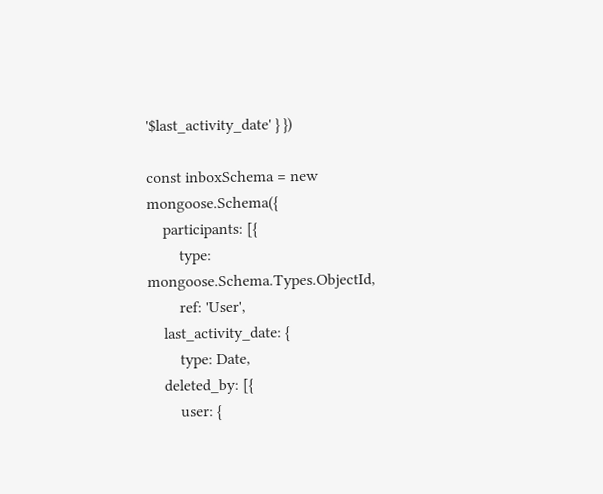'$last_activity_date' } })

const inboxSchema = new mongoose.Schema({
    participants: [{
        type: mongoose.Schema.Types.ObjectId,
        ref: 'User',
    last_activity_date: {
        type: Date,
    deleted_by: [{
        user: {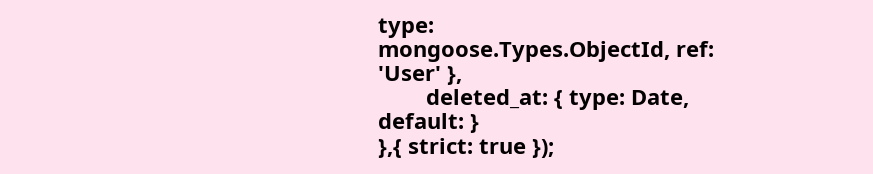type: mongoose.Types.ObjectId, ref: 'User' },
        deleted_at: { type: Date, default: }
},{ strict: true });